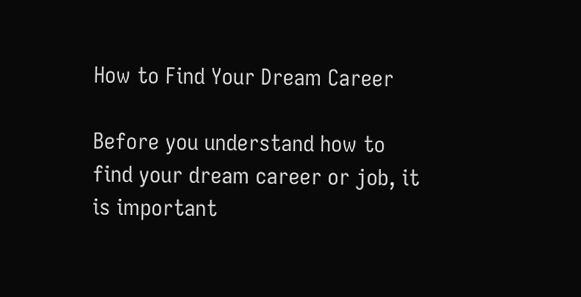How to Find Your Dream Career

Before you understand how to find your dream career or job, it is important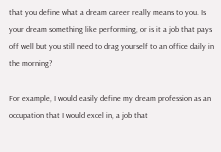that you define what a dream career really means to you. Is your dream something like performing, or is it a job that pays off well but you still need to drag yourself to an office daily in the morning?

For example, I would easily define my dream profession as an occupation that I would excel in, a job that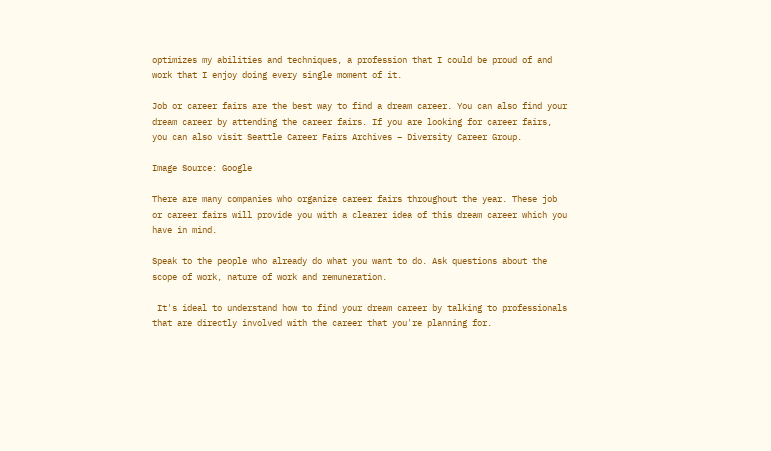optimizes my abilities and techniques, a profession that I could be proud of and work that I enjoy doing every single moment of it.

Job or career fairs are the best way to find a dream career. You can also find your dream career by attending the career fairs. If you are looking for career fairs, you can also visit Seattle Career Fairs Archives – Diversity Career Group.

Image Source: Google

There are many companies who organize career fairs throughout the year. These job or career fairs will provide you with a clearer idea of this dream career which you have in mind.

Speak to the people who already do what you want to do. Ask questions about the scope of work, nature of work and remuneration.

 It's ideal to understand how to find your dream career by talking to professionals that are directly involved with the career that you're planning for.